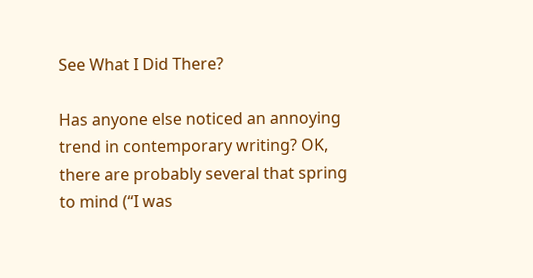See What I Did There?

Has anyone else noticed an annoying trend in contemporary writing? OK, there are probably several that spring to mind (“I was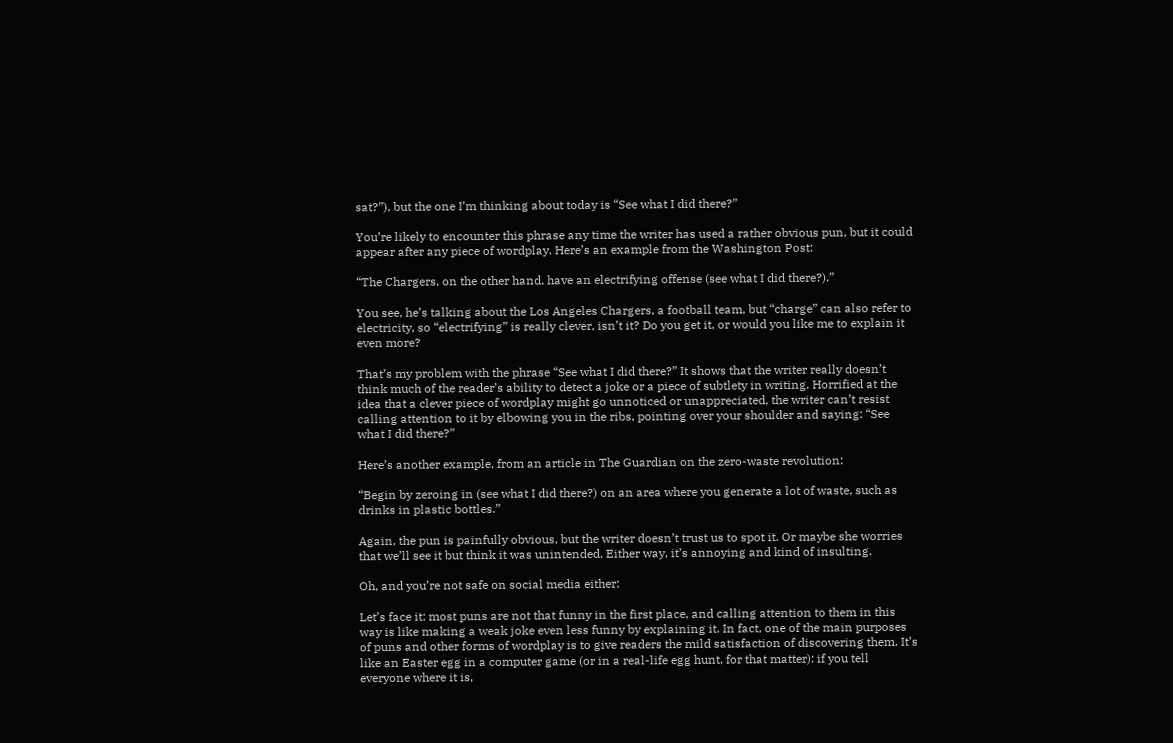sat?”), but the one I’m thinking about today is “See what I did there?”

You’re likely to encounter this phrase any time the writer has used a rather obvious pun, but it could appear after any piece of wordplay. Here’s an example from the Washington Post:

“The Chargers, on the other hand, have an electrifying offense (see what I did there?).”

You see, he’s talking about the Los Angeles Chargers, a football team, but “charge” can also refer to electricity, so “electrifying” is really clever, isn’t it? Do you get it, or would you like me to explain it even more?

That’s my problem with the phrase “See what I did there?” It shows that the writer really doesn’t think much of the reader’s ability to detect a joke or a piece of subtlety in writing. Horrified at the idea that a clever piece of wordplay might go unnoticed or unappreciated, the writer can’t resist calling attention to it by elbowing you in the ribs, pointing over your shoulder and saying: “See what I did there?”

Here’s another example, from an article in The Guardian on the zero-waste revolution:

“Begin by zeroing in (see what I did there?) on an area where you generate a lot of waste, such as drinks in plastic bottles.”

Again, the pun is painfully obvious, but the writer doesn’t trust us to spot it. Or maybe she worries that we’ll see it but think it was unintended. Either way, it’s annoying and kind of insulting.

Oh, and you’re not safe on social media either:

Let’s face it: most puns are not that funny in the first place, and calling attention to them in this way is like making a weak joke even less funny by explaining it. In fact, one of the main purposes of puns and other forms of wordplay is to give readers the mild satisfaction of discovering them. It’s like an Easter egg in a computer game (or in a real-life egg hunt, for that matter): if you tell everyone where it is,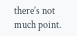there’s not much point.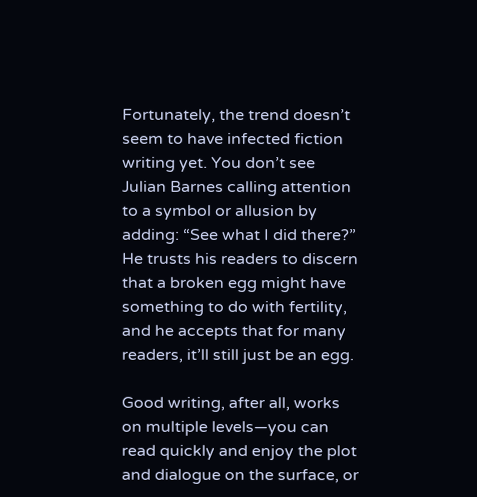Fortunately, the trend doesn’t seem to have infected fiction writing yet. You don’t see Julian Barnes calling attention to a symbol or allusion by adding: “See what I did there?” He trusts his readers to discern that a broken egg might have something to do with fertility, and he accepts that for many readers, it’ll still just be an egg.

Good writing, after all, works on multiple levels—you can read quickly and enjoy the plot and dialogue on the surface, or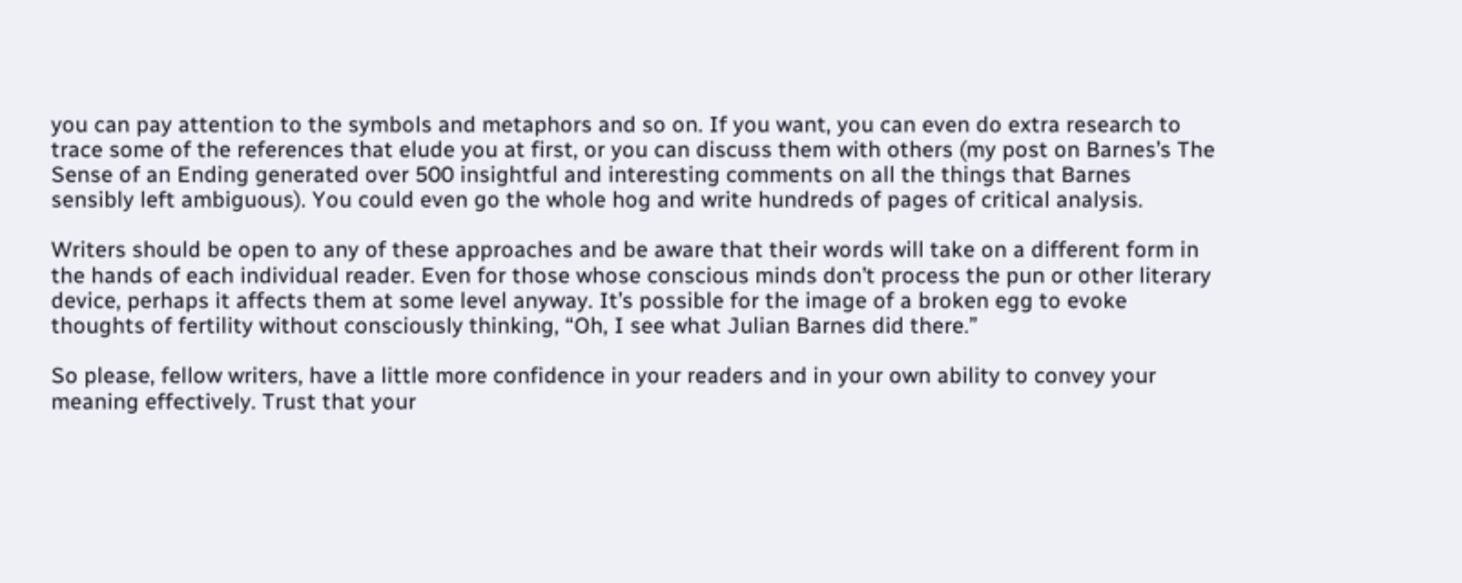you can pay attention to the symbols and metaphors and so on. If you want, you can even do extra research to trace some of the references that elude you at first, or you can discuss them with others (my post on Barnes’s The Sense of an Ending generated over 500 insightful and interesting comments on all the things that Barnes sensibly left ambiguous). You could even go the whole hog and write hundreds of pages of critical analysis.

Writers should be open to any of these approaches and be aware that their words will take on a different form in the hands of each individual reader. Even for those whose conscious minds don’t process the pun or other literary device, perhaps it affects them at some level anyway. It’s possible for the image of a broken egg to evoke thoughts of fertility without consciously thinking, “Oh, I see what Julian Barnes did there.”

So please, fellow writers, have a little more confidence in your readers and in your own ability to convey your meaning effectively. Trust that your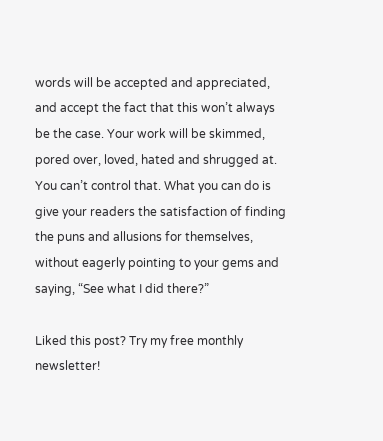words will be accepted and appreciated, and accept the fact that this won’t always be the case. Your work will be skimmed, pored over, loved, hated and shrugged at. You can’t control that. What you can do is give your readers the satisfaction of finding the puns and allusions for themselves, without eagerly pointing to your gems and saying, “See what I did there?”

Liked this post? Try my free monthly newsletter!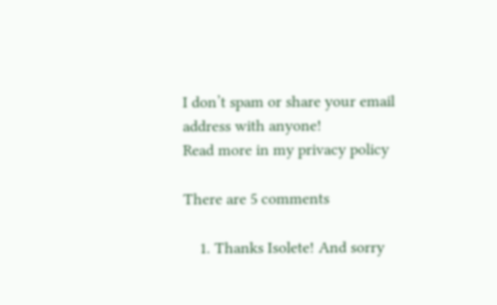I don’t spam or share your email address with anyone!
Read more in my privacy policy

There are 5 comments

    1. Thanks Isolete! And sorry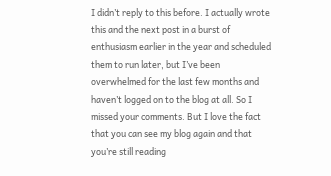I didn’t reply to this before. I actually wrote this and the next post in a burst of enthusiasm earlier in the year and scheduled them to run later, but I’ve been overwhelmed for the last few months and haven’t logged on to the blog at all. So I missed your comments. But I love the fact that you can see my blog again and that you’re still reading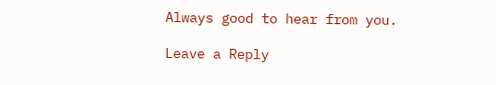Always good to hear from you.

Leave a Reply